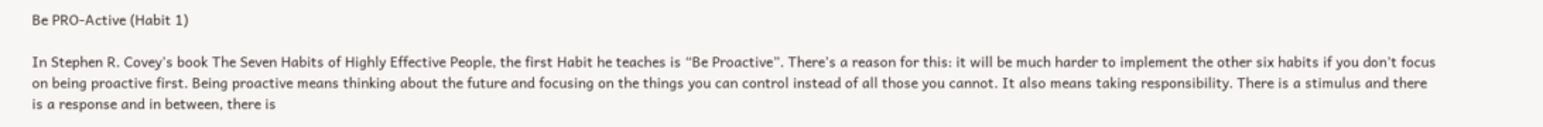Be PRO-Active (Habit 1)

In Stephen R. Covey’s book The Seven Habits of Highly Effective People, the first Habit he teaches is “Be Proactive”. There’s a reason for this: it will be much harder to implement the other six habits if you don’t focus on being proactive first. Being proactive means thinking about the future and focusing on the things you can control instead of all those you cannot. It also means taking responsibility. There is a stimulus and there is a response and in between, there is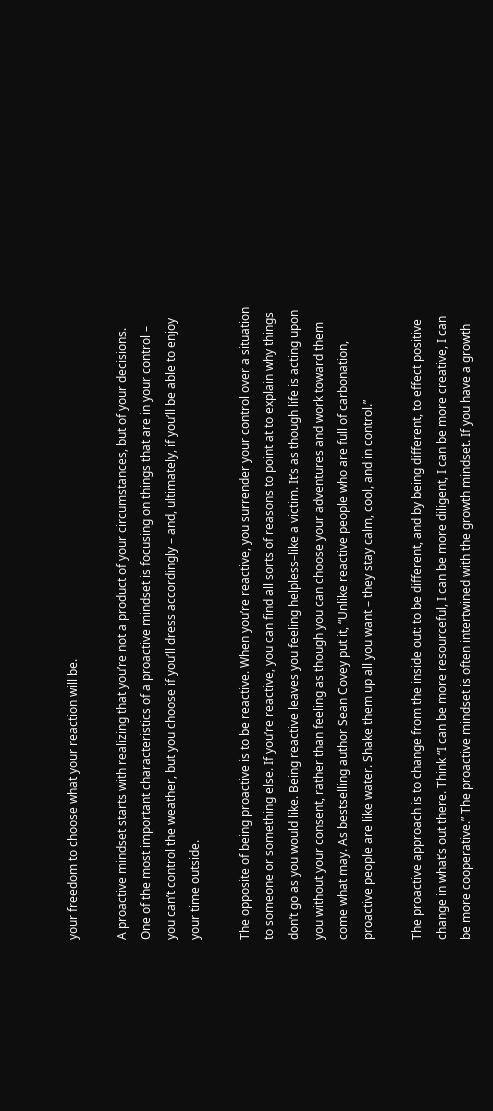your freedom to choose what your reaction will be.

A proactive mindset starts with realizing that you’re not a product of your circumstances, but of your decisions. One of the most important characteristics of a proactive mindset is focusing on things that are in your control – you can’t control the weather, but you choose if you’ll dress accordingly – and, ultimately, if you’ll be able to enjoy your time outside.

The opposite of being proactive is to be reactive. When you’re reactive, you surrender your control over a situation to someone or something else. If you’re reactive, you can find all sorts of reasons to point at to explain why things don’t go as you would like. Being reactive leaves you feeling helpless–like a victim. It’s as though life is acting upon you without your consent, rather than feeling as though you can choose your adventures and work toward them come what may. As bestselling author Sean Covey put it, “Unlike reactive people who are full of carbonation, proactive people are like water. Shake them up all you want – they stay calm, cool, and in control.”

The proactive approach is to change from the inside out: to be different, and by being different, to effect positive change in what’s out there. Think “I can be more resourceful, I can be more diligent, I can be more creative, I can be more cooperative.” The proactive mindset is often intertwined with the growth mindset. If you have a growth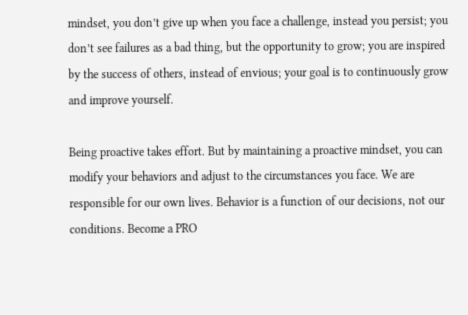mindset, you don’t give up when you face a challenge, instead you persist; you don’t see failures as a bad thing, but the opportunity to grow; you are inspired by the success of others, instead of envious; your goal is to continuously grow and improve yourself.

Being proactive takes effort. But by maintaining a proactive mindset, you can modify your behaviors and adjust to the circumstances you face. We are responsible for our own lives. Behavior is a function of our decisions, not our conditions. Become a PRO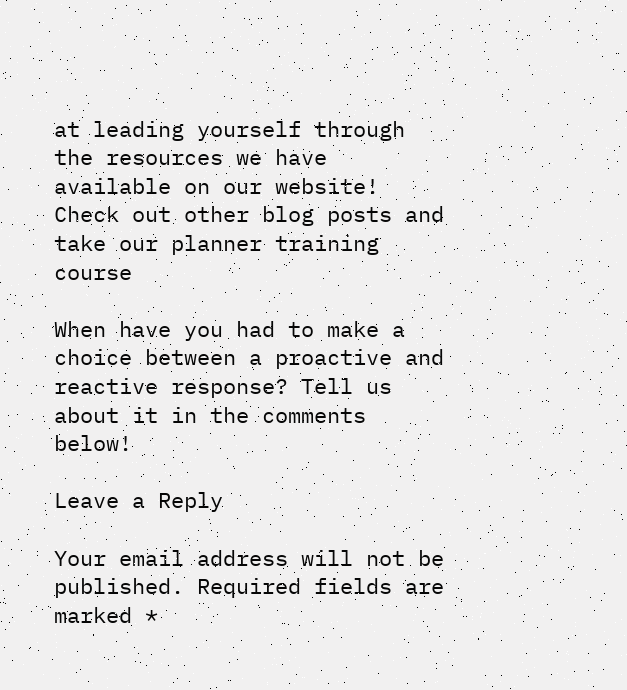at leading yourself through the resources we have available on our website! Check out other blog posts and take our planner training course

When have you had to make a choice between a proactive and reactive response? Tell us about it in the comments below!

Leave a Reply

Your email address will not be published. Required fields are marked *